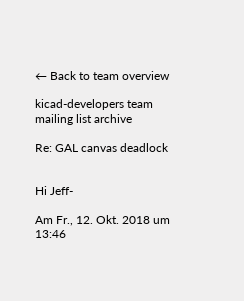← Back to team overview

kicad-developers team mailing list archive

Re: GAL canvas deadlock


Hi Jeff-

Am Fr., 12. Okt. 2018 um 13:46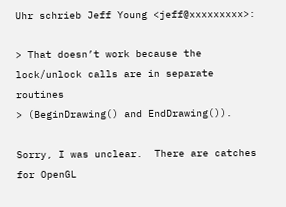Uhr schrieb Jeff Young <jeff@xxxxxxxxx>:

> That doesn’t work because the lock/unlock calls are in separate routines
> (BeginDrawing() and EndDrawing()).

Sorry, I was unclear.  There are catches for OpenGL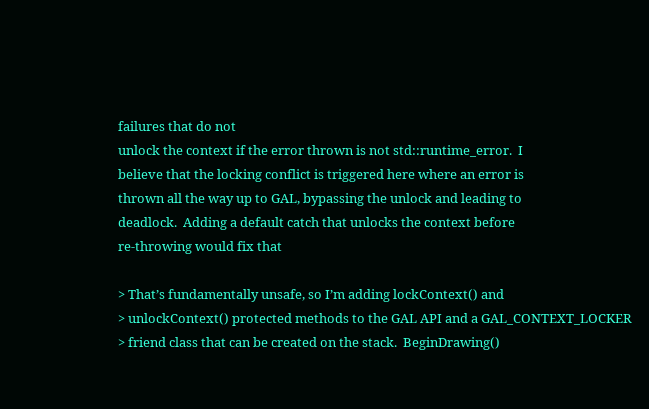failures that do not
unlock the context if the error thrown is not std::runtime_error.  I
believe that the locking conflict is triggered here where an error is
thrown all the way up to GAL, bypassing the unlock and leading to
deadlock.  Adding a default catch that unlocks the context before
re-throwing would fix that

> That’s fundamentally unsafe, so I’m adding lockContext() and
> unlockContext() protected methods to the GAL API and a GAL_CONTEXT_LOCKER
> friend class that can be created on the stack.  BeginDrawing()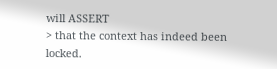will ASSERT
> that the context has indeed been locked.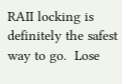RAII locking is definitely the safest way to go.  Lose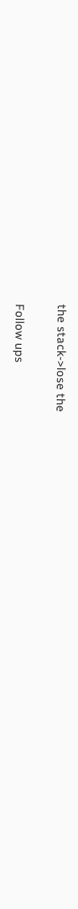the stack->lose the


Follow ups